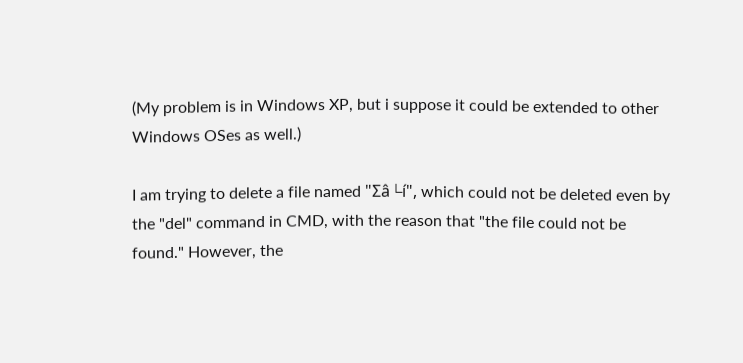(My problem is in Windows XP, but i suppose it could be extended to other Windows OSes as well.)

I am trying to delete a file named "Σâ└í", which could not be deleted even by the "del" command in CMD, with the reason that "the file could not be found." However, the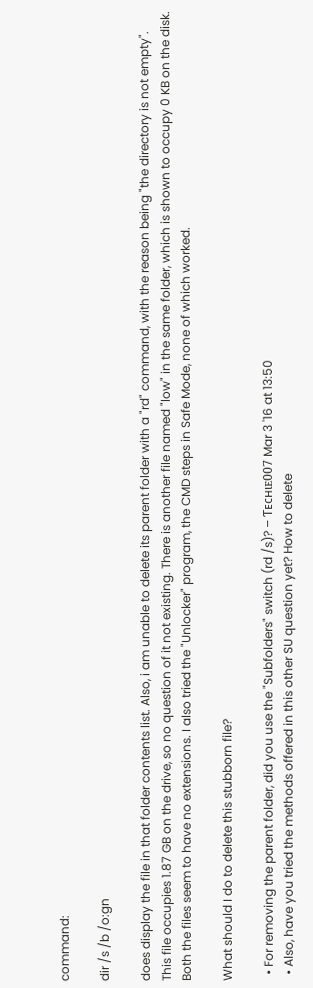command:

dir /s /b /o:gn

does display the file in that folder contents list. Also, i am unable to delete its parent folder with a "rd" command, with the reason being "the directory is not empty". This file occupies 1.87 GB on the drive, so no question of it not existing. There is another file named "low" in the same folder, which is shown to occupy 0 KB on the disk. Both the files seem to have no extensions. I also tried the "Unlocker" program, the CMD steps in Safe Mode, none of which worked.

What should I do to delete this stubborn file?

  • For removing the parent folder, did you use the "Subfolders" switch (rd /s)? – Ƭᴇcʜιᴇ007 Mar 3 '16 at 13:50
  • Also, have you tried the methods offered in this other SU question yet? How to delete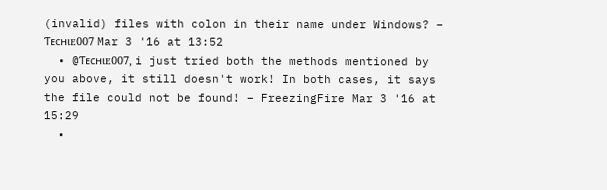(invalid) files with colon in their name under Windows? – Ƭᴇcʜιᴇ007 Mar 3 '16 at 13:52
  • @Ƭᴇcʜιᴇ007, i just tried both the methods mentioned by you above, it still doesn't work! In both cases, it says the file could not be found! – FreezingFire Mar 3 '16 at 15:29
  •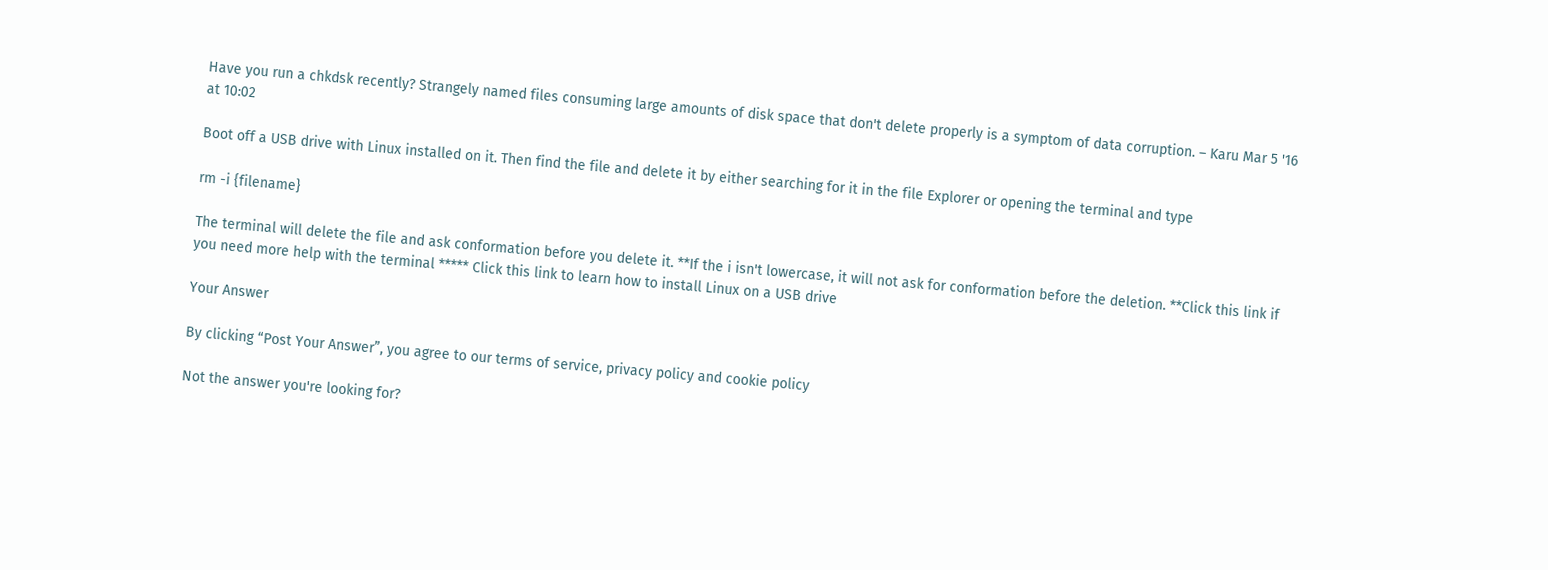Have you run a chkdsk recently? Strangely named files consuming large amounts of disk space that don't delete properly is a symptom of data corruption. – Karu Mar 5 '16 at 10:02

Boot off a USB drive with Linux installed on it. Then find the file and delete it by either searching for it in the file Explorer or opening the terminal and type

rm -i {filename}

The terminal will delete the file and ask conformation before you delete it. **If the i isn't lowercase, it will not ask for conformation before the deletion. **Click this link if you need more help with the terminal ***** Click this link to learn how to install Linux on a USB drive

Your Answer

By clicking “Post Your Answer”, you agree to our terms of service, privacy policy and cookie policy

Not the answer you're looking for?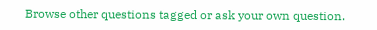Browse other questions tagged or ask your own question.